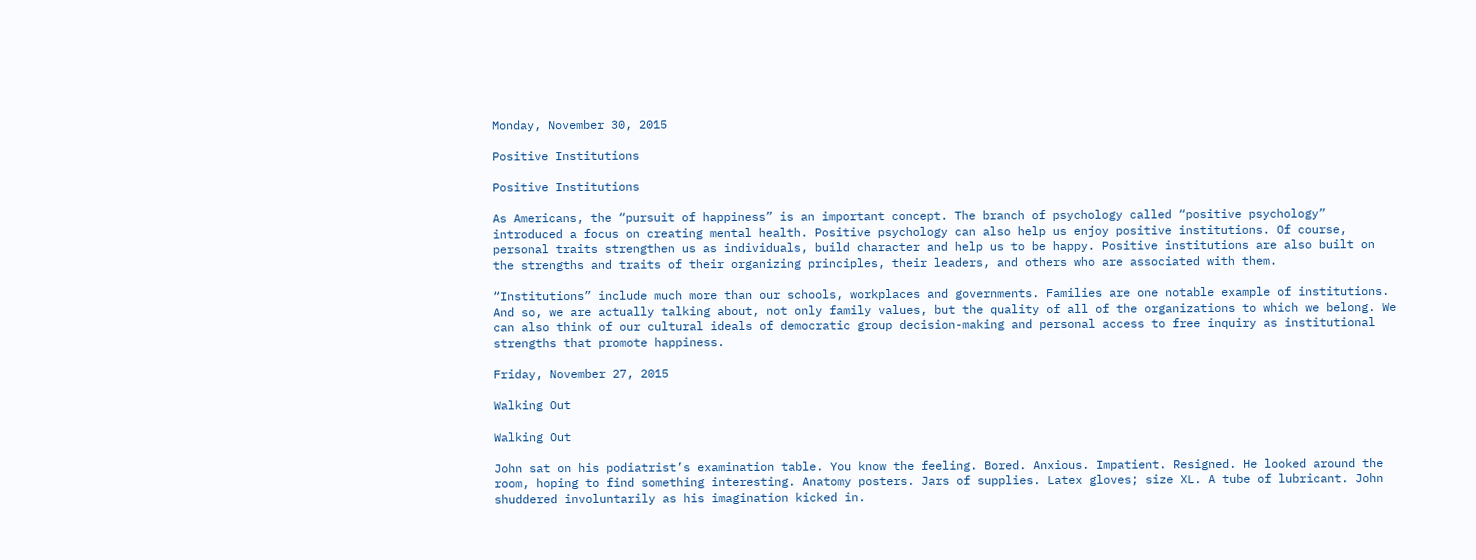Monday, November 30, 2015

Positive Institutions

Positive Institutions

As Americans, the “pursuit of happiness” is an important concept. The branch of psychology called “positive psychology” introduced a focus on creating mental health. Positive psychology can also help us enjoy positive institutions. Of course, personal traits strengthen us as individuals, build character and help us to be happy. Positive institutions are also built on the strengths and traits of their organizing principles, their leaders, and others who are associated with them.

“Institutions” include much more than our schools, workplaces and governments. Families are one notable example of institutions. And so, we are actually talking about, not only family values, but the quality of all of the organizations to which we belong. We can also think of our cultural ideals of democratic group decision-making and personal access to free inquiry as institutional strengths that promote happiness.

Friday, November 27, 2015

Walking Out

Walking Out

John sat on his podiatrist’s examination table. You know the feeling. Bored. Anxious. Impatient. Resigned. He looked around the room, hoping to find something interesting. Anatomy posters. Jars of supplies. Latex gloves; size XL. A tube of lubricant. John shuddered involuntarily as his imagination kicked in.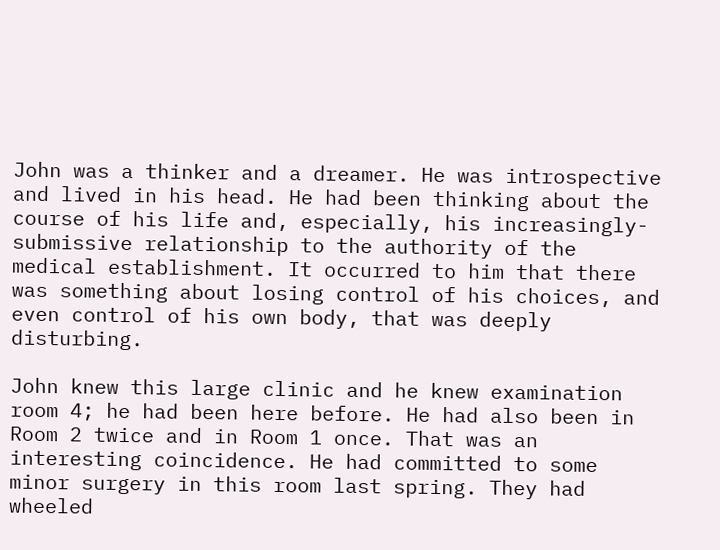John was a thinker and a dreamer. He was introspective and lived in his head. He had been thinking about the course of his life and, especially, his increasingly-submissive relationship to the authority of the medical establishment. It occurred to him that there was something about losing control of his choices, and even control of his own body, that was deeply disturbing.

John knew this large clinic and he knew examination room 4; he had been here before. He had also been in Room 2 twice and in Room 1 once. That was an interesting coincidence. He had committed to some minor surgery in this room last spring. They had wheeled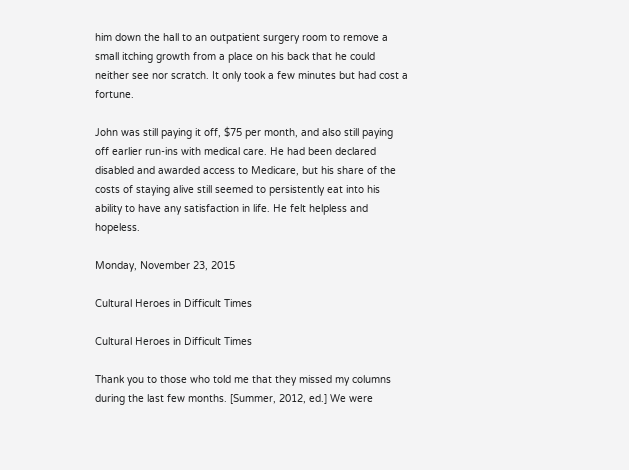him down the hall to an outpatient surgery room to remove a small itching growth from a place on his back that he could neither see nor scratch. It only took a few minutes but had cost a fortune.

John was still paying it off, $75 per month, and also still paying off earlier run-ins with medical care. He had been declared disabled and awarded access to Medicare, but his share of the costs of staying alive still seemed to persistently eat into his ability to have any satisfaction in life. He felt helpless and hopeless.

Monday, November 23, 2015

Cultural Heroes in Difficult Times

Cultural Heroes in Difficult Times

Thank you to those who told me that they missed my columns during the last few months. [Summer, 2012, ed.] We were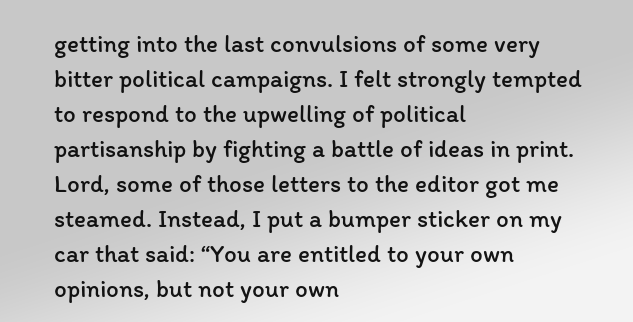getting into the last convulsions of some very bitter political campaigns. I felt strongly tempted to respond to the upwelling of political partisanship by fighting a battle of ideas in print. Lord, some of those letters to the editor got me steamed. Instead, I put a bumper sticker on my car that said: “You are entitled to your own opinions, but not your own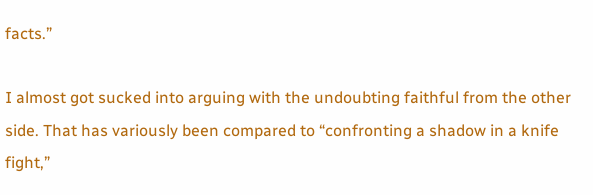facts.”

I almost got sucked into arguing with the undoubting faithful from the other side. That has variously been compared to “confronting a shadow in a knife fight,”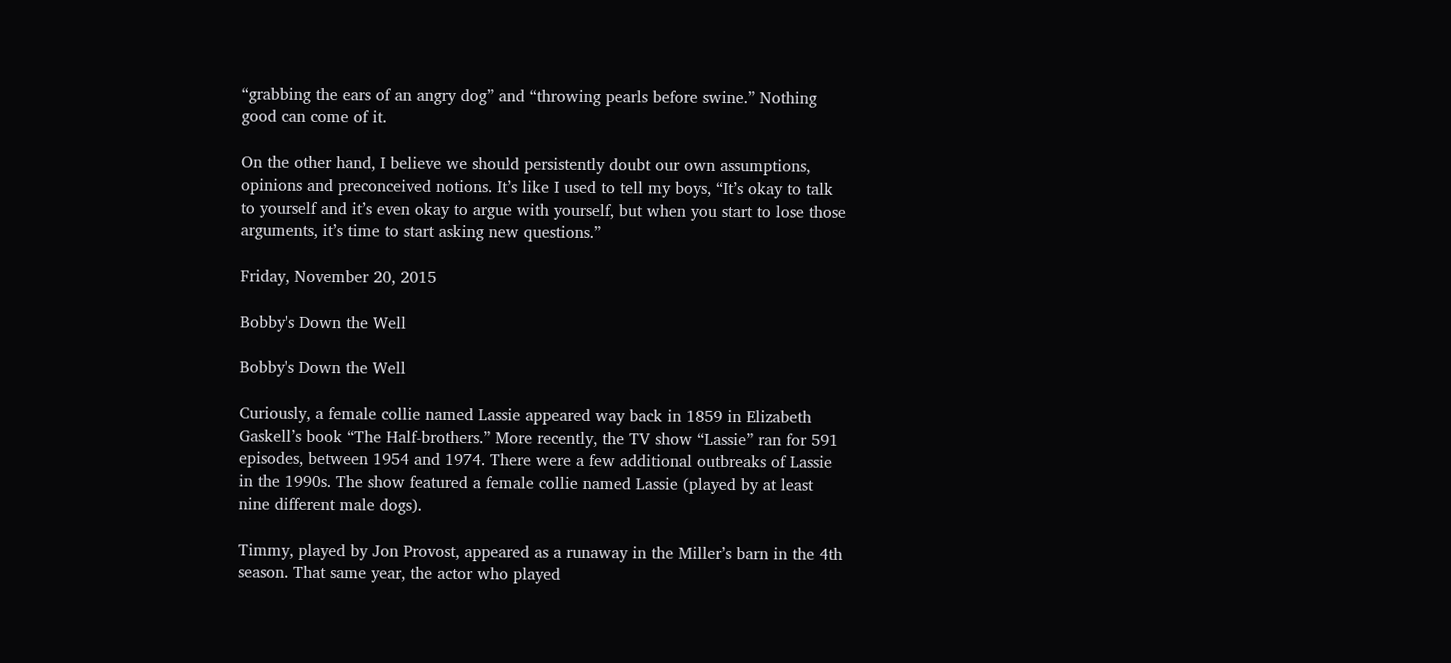“grabbing the ears of an angry dog” and “throwing pearls before swine.” Nothing good can come of it.

On the other hand, I believe we should persistently doubt our own assumptions, opinions and preconceived notions. It’s like I used to tell my boys, “It’s okay to talk to yourself and it’s even okay to argue with yourself, but when you start to lose those arguments, it’s time to start asking new questions.”

Friday, November 20, 2015

Bobby's Down the Well

Bobby's Down the Well

Curiously, a female collie named Lassie appeared way back in 1859 in Elizabeth Gaskell’s book “The Half-brothers.” More recently, the TV show “Lassie” ran for 591 episodes, between 1954 and 1974. There were a few additional outbreaks of Lassie in the 1990s. The show featured a female collie named Lassie (played by at least nine different male dogs).

Timmy, played by Jon Provost, appeared as a runaway in the Miller’s barn in the 4th season. That same year, the actor who played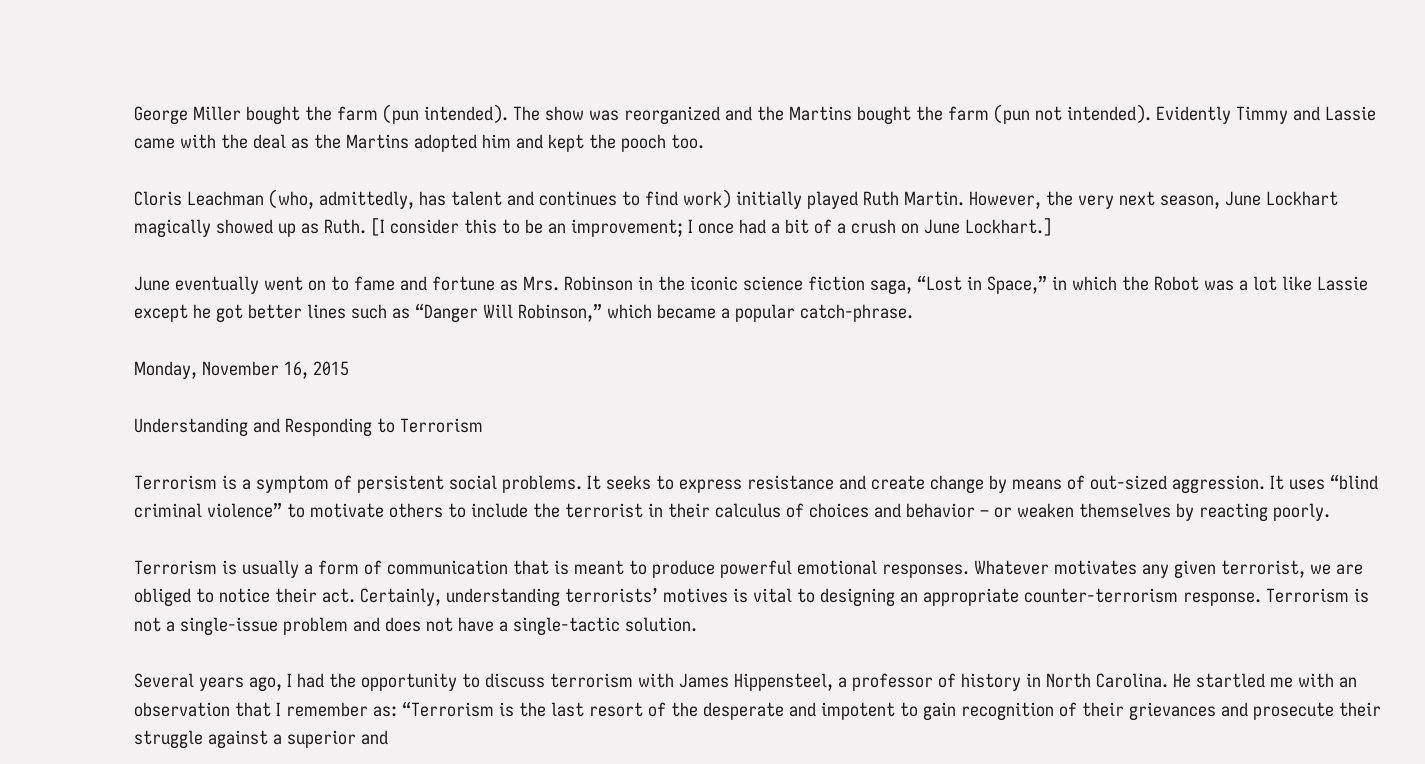George Miller bought the farm (pun intended). The show was reorganized and the Martins bought the farm (pun not intended). Evidently Timmy and Lassie came with the deal as the Martins adopted him and kept the pooch too.

Cloris Leachman (who, admittedly, has talent and continues to find work) initially played Ruth Martin. However, the very next season, June Lockhart magically showed up as Ruth. [I consider this to be an improvement; I once had a bit of a crush on June Lockhart.]

June eventually went on to fame and fortune as Mrs. Robinson in the iconic science fiction saga, “Lost in Space,” in which the Robot was a lot like Lassie except he got better lines such as “Danger Will Robinson,” which became a popular catch-phrase.

Monday, November 16, 2015

Understanding and Responding to Terrorism

Terrorism is a symptom of persistent social problems. It seeks to express resistance and create change by means of out-sized aggression. It uses “blind criminal violence” to motivate others to include the terrorist in their calculus of choices and behavior – or weaken themselves by reacting poorly.

Terrorism is usually a form of communication that is meant to produce powerful emotional responses. Whatever motivates any given terrorist, we are obliged to notice their act. Certainly, understanding terrorists’ motives is vital to designing an appropriate counter-terrorism response. Terrorism is not a single-issue problem and does not have a single-tactic solution.

Several years ago, I had the opportunity to discuss terrorism with James Hippensteel, a professor of history in North Carolina. He startled me with an observation that I remember as: “Terrorism is the last resort of the desperate and impotent to gain recognition of their grievances and prosecute their struggle against a superior and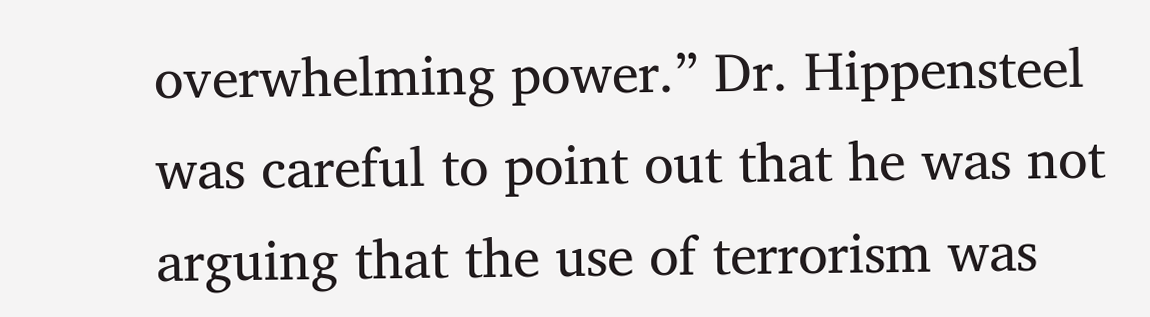overwhelming power.” Dr. Hippensteel was careful to point out that he was not arguing that the use of terrorism was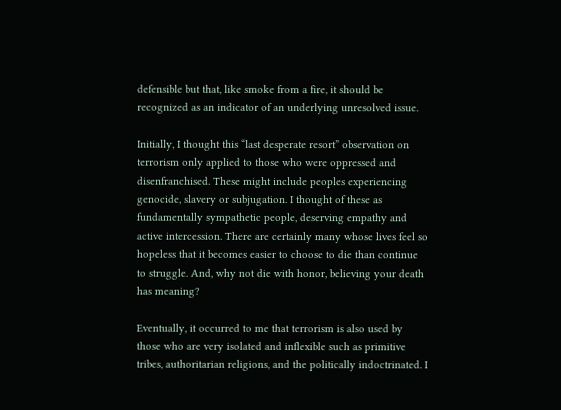defensible but that, like smoke from a fire, it should be recognized as an indicator of an underlying unresolved issue.

Initially, I thought this “last desperate resort” observation on terrorism only applied to those who were oppressed and disenfranchised. These might include peoples experiencing genocide, slavery or subjugation. I thought of these as fundamentally sympathetic people, deserving empathy and active intercession. There are certainly many whose lives feel so hopeless that it becomes easier to choose to die than continue to struggle. And, why not die with honor, believing your death has meaning?

Eventually, it occurred to me that terrorism is also used by those who are very isolated and inflexible such as primitive tribes, authoritarian religions, and the politically indoctrinated. I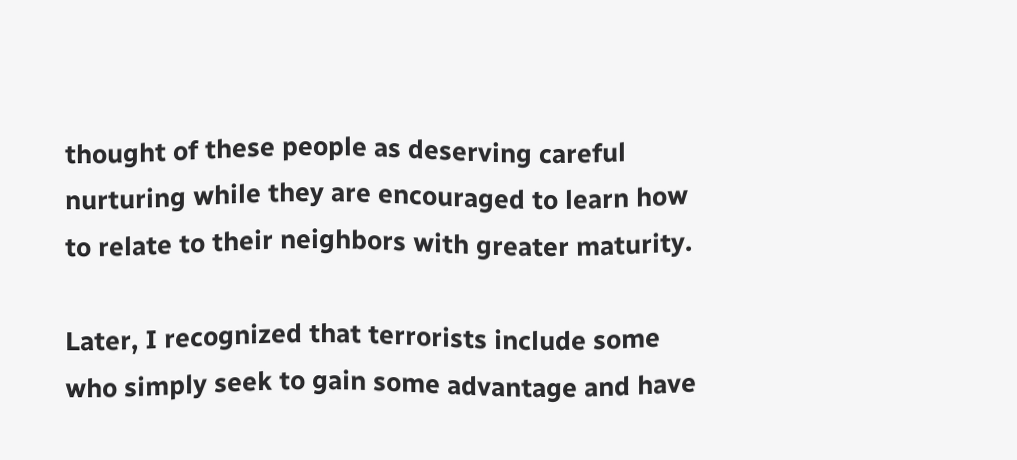thought of these people as deserving careful nurturing while they are encouraged to learn how to relate to their neighbors with greater maturity.

Later, I recognized that terrorists include some who simply seek to gain some advantage and have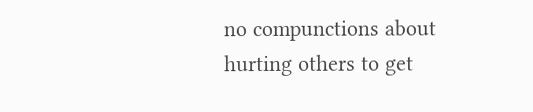no compunctions about hurting others to get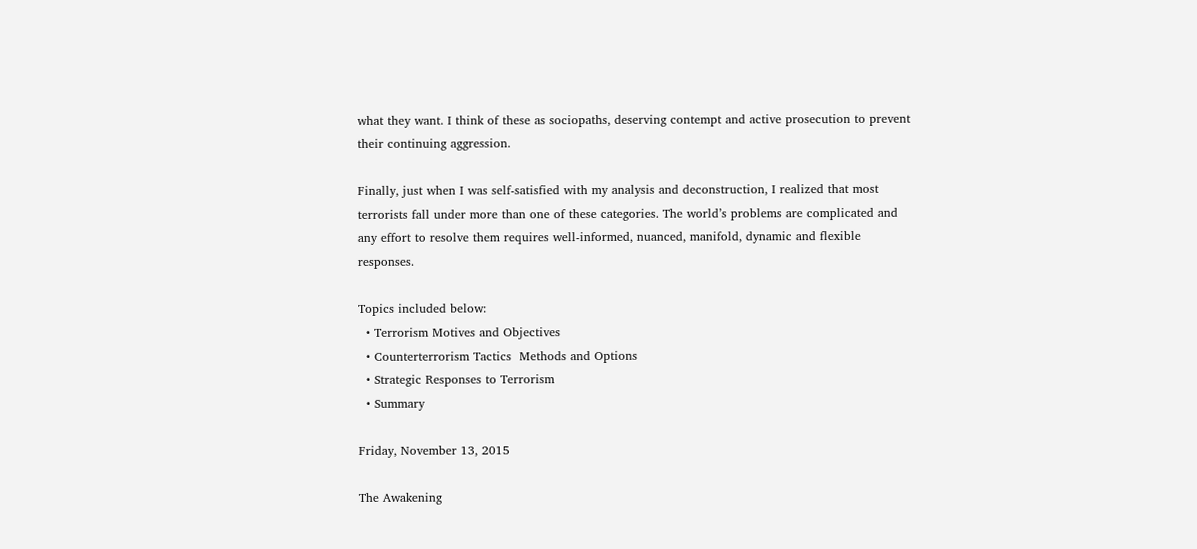what they want. I think of these as sociopaths, deserving contempt and active prosecution to prevent their continuing aggression.

Finally, just when I was self-satisfied with my analysis and deconstruction, I realized that most terrorists fall under more than one of these categories. The world’s problems are complicated and any effort to resolve them requires well-informed, nuanced, manifold, dynamic and flexible responses.

Topics included below:
  • Terrorism Motives and Objectives
  • Counterterrorism Tactics  Methods and Options
  • Strategic Responses to Terrorism
  • Summary

Friday, November 13, 2015

The Awakening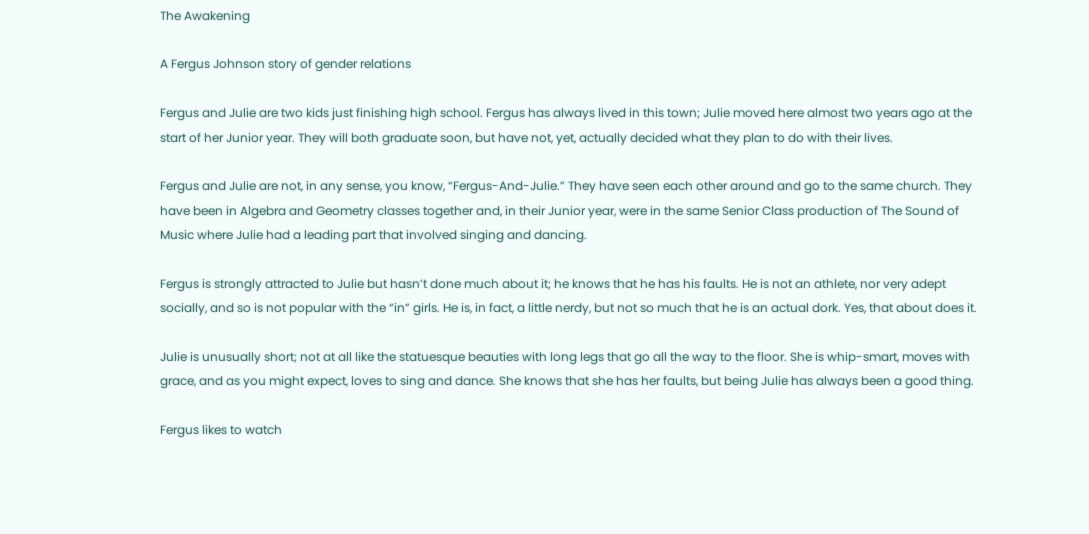The Awakening

A Fergus Johnson story of gender relations

Fergus and Julie are two kids just finishing high school. Fergus has always lived in this town; Julie moved here almost two years ago at the start of her Junior year. They will both graduate soon, but have not, yet, actually decided what they plan to do with their lives.

Fergus and Julie are not, in any sense, you know, “Fergus-And-Julie.” They have seen each other around and go to the same church. They have been in Algebra and Geometry classes together and, in their Junior year, were in the same Senior Class production of The Sound of Music where Julie had a leading part that involved singing and dancing.

Fergus is strongly attracted to Julie but hasn’t done much about it; he knows that he has his faults. He is not an athlete, nor very adept socially, and so is not popular with the “in” girls. He is, in fact, a little nerdy, but not so much that he is an actual dork. Yes, that about does it.

Julie is unusually short; not at all like the statuesque beauties with long legs that go all the way to the floor. She is whip-smart, moves with grace, and as you might expect, loves to sing and dance. She knows that she has her faults, but being Julie has always been a good thing.

Fergus likes to watch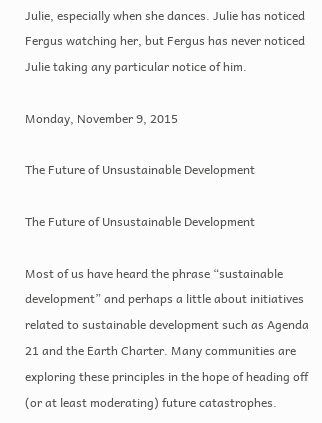Julie, especially when she dances. Julie has noticed Fergus watching her, but Fergus has never noticed Julie taking any particular notice of him.

Monday, November 9, 2015

The Future of Unsustainable Development

The Future of Unsustainable Development

Most of us have heard the phrase “sustainable development” and perhaps a little about initiatives related to sustainable development such as Agenda 21 and the Earth Charter. Many communities are exploring these principles in the hope of heading off (or at least moderating) future catastrophes.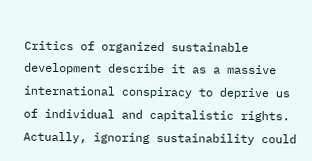Critics of organized sustainable development describe it as a massive international conspiracy to deprive us of individual and capitalistic rights. Actually, ignoring sustainability could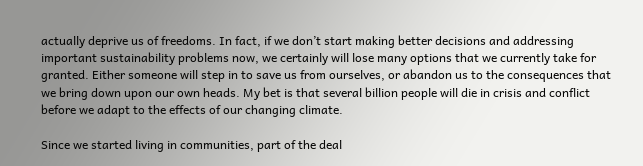actually deprive us of freedoms. In fact, if we don’t start making better decisions and addressing important sustainability problems now, we certainly will lose many options that we currently take for granted. Either someone will step in to save us from ourselves, or abandon us to the consequences that we bring down upon our own heads. My bet is that several billion people will die in crisis and conflict before we adapt to the effects of our changing climate.

Since we started living in communities, part of the deal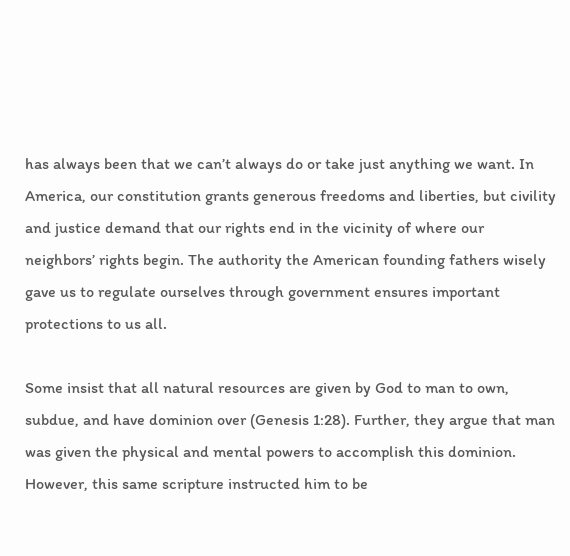has always been that we can’t always do or take just anything we want. In America, our constitution grants generous freedoms and liberties, but civility and justice demand that our rights end in the vicinity of where our neighbors’ rights begin. The authority the American founding fathers wisely gave us to regulate ourselves through government ensures important protections to us all.

Some insist that all natural resources are given by God to man to own, subdue, and have dominion over (Genesis 1:28). Further, they argue that man was given the physical and mental powers to accomplish this dominion. However, this same scripture instructed him to be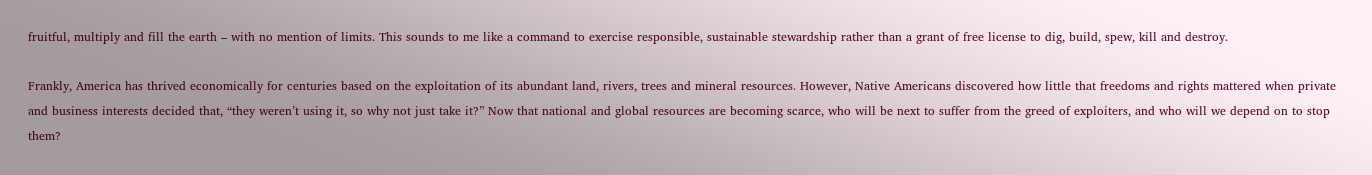fruitful, multiply and fill the earth – with no mention of limits. This sounds to me like a command to exercise responsible, sustainable stewardship rather than a grant of free license to dig, build, spew, kill and destroy.

Frankly, America has thrived economically for centuries based on the exploitation of its abundant land, rivers, trees and mineral resources. However, Native Americans discovered how little that freedoms and rights mattered when private and business interests decided that, “they weren’t using it, so why not just take it?” Now that national and global resources are becoming scarce, who will be next to suffer from the greed of exploiters, and who will we depend on to stop them?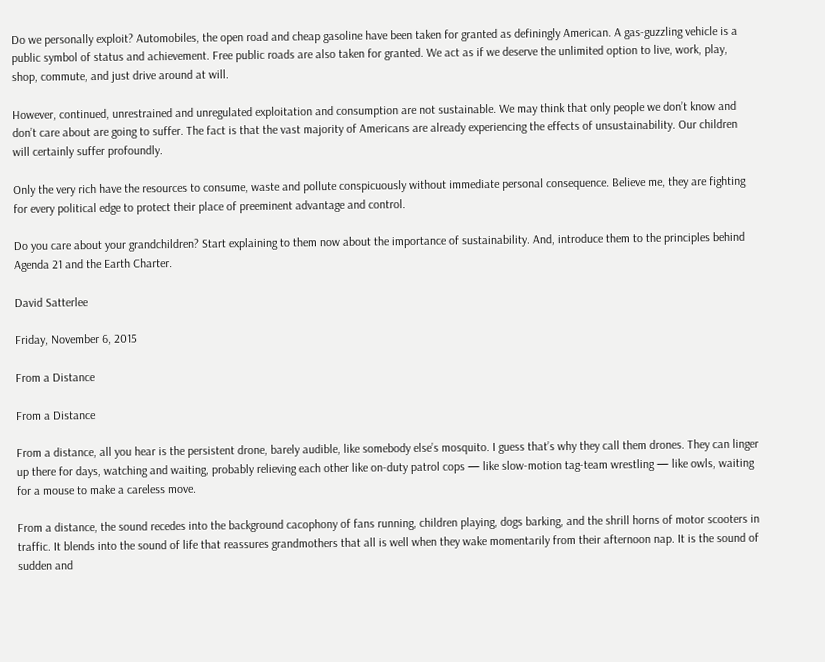Do we personally exploit? Automobiles, the open road and cheap gasoline have been taken for granted as definingly American. A gas-guzzling vehicle is a public symbol of status and achievement. Free public roads are also taken for granted. We act as if we deserve the unlimited option to live, work, play, shop, commute, and just drive around at will.

However, continued, unrestrained and unregulated exploitation and consumption are not sustainable. We may think that only people we don’t know and don’t care about are going to suffer. The fact is that the vast majority of Americans are already experiencing the effects of unsustainability. Our children will certainly suffer profoundly.

Only the very rich have the resources to consume, waste and pollute conspicuously without immediate personal consequence. Believe me, they are fighting for every political edge to protect their place of preeminent advantage and control.

Do you care about your grandchildren? Start explaining to them now about the importance of sustainability. And, introduce them to the principles behind Agenda 21 and the Earth Charter.

David Satterlee

Friday, November 6, 2015

From a Distance

From a Distance

From a distance, all you hear is the persistent drone, barely audible, like somebody else’s mosquito. I guess that’s why they call them drones. They can linger up there for days, watching and waiting, probably relieving each other like on-duty patrol cops — like slow-motion tag-team wrestling — like owls, waiting for a mouse to make a careless move.

From a distance, the sound recedes into the background cacophony of fans running, children playing, dogs barking, and the shrill horns of motor scooters in traffic. It blends into the sound of life that reassures grandmothers that all is well when they wake momentarily from their afternoon nap. It is the sound of sudden and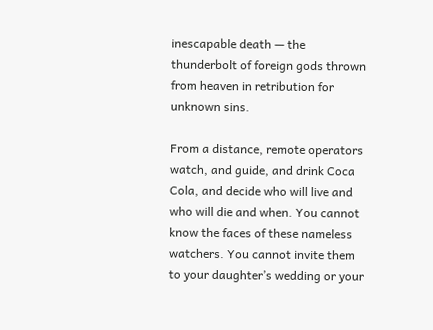inescapable death — the thunderbolt of foreign gods thrown from heaven in retribution for unknown sins.

From a distance, remote operators watch, and guide, and drink Coca Cola, and decide who will live and who will die and when. You cannot know the faces of these nameless watchers. You cannot invite them to your daughter’s wedding or your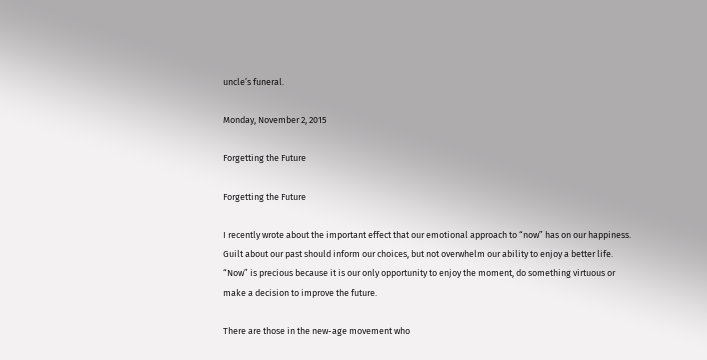uncle’s funeral.

Monday, November 2, 2015

Forgetting the Future

Forgetting the Future

I recently wrote about the important effect that our emotional approach to “now” has on our happiness. Guilt about our past should inform our choices, but not overwhelm our ability to enjoy a better life. “Now” is precious because it is our only opportunity to enjoy the moment, do something virtuous or make a decision to improve the future.

There are those in the new-age movement who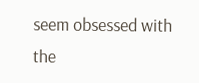seem obsessed with the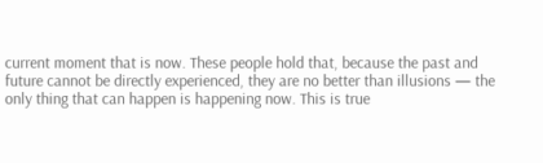current moment that is now. These people hold that, because the past and future cannot be directly experienced, they are no better than illusions — the only thing that can happen is happening now. This is true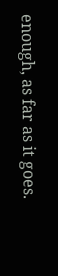enough, as far as it goes.